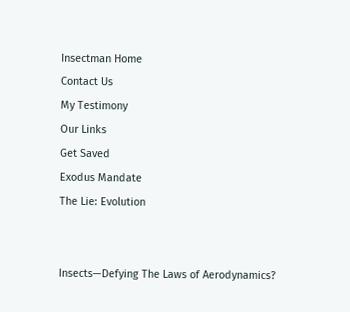Insectman Home
Contact Us
My Testimony
Our Links
Get Saved
Exodus Mandate
The Lie: Evolution


Insects—Defying The Laws of Aerodynamics?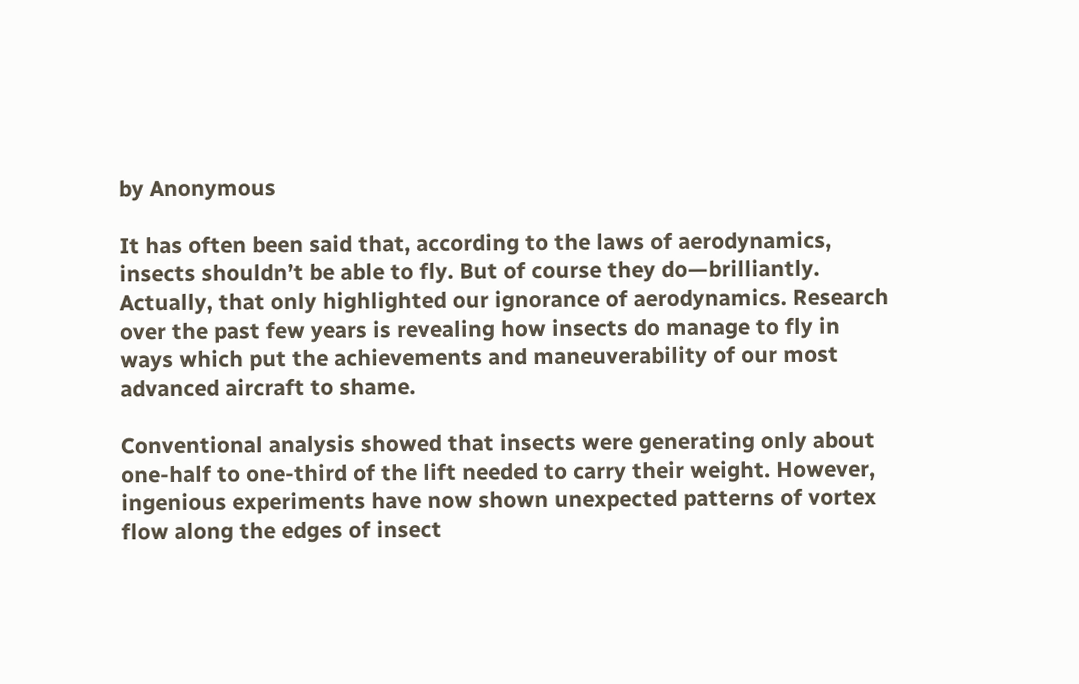by Anonymous

It has often been said that, according to the laws of aerodynamics, insects shouldn’t be able to fly. But of course they do—brilliantly. Actually, that only highlighted our ignorance of aerodynamics. Research over the past few years is revealing how insects do manage to fly in ways which put the achievements and maneuverability of our most advanced aircraft to shame.

Conventional analysis showed that insects were generating only about one-half to one-third of the lift needed to carry their weight. However, ingenious experiments have now shown unexpected patterns of vortex flow along the edges of insect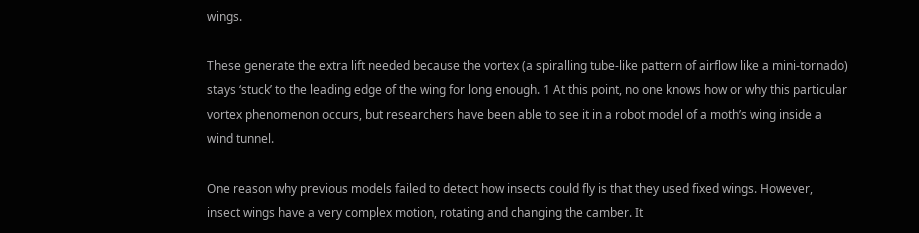wings.

These generate the extra lift needed because the vortex (a spiralling tube-like pattern of airflow like a mini-tornado) stays ‘stuck’ to the leading edge of the wing for long enough. 1 At this point, no one knows how or why this particular vortex phenomenon occurs, but researchers have been able to see it in a robot model of a moth’s wing inside a wind tunnel.

One reason why previous models failed to detect how insects could fly is that they used fixed wings. However, insect wings have a very complex motion, rotating and changing the camber. It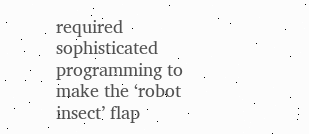required sophisticated programming to make the ‘robot insect’ flap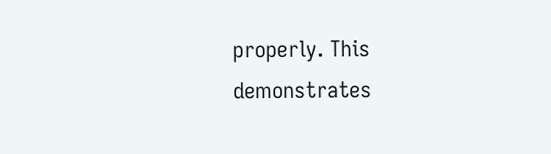properly. This demonstrates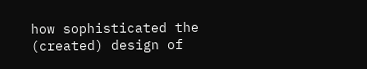how sophisticated the (created) design of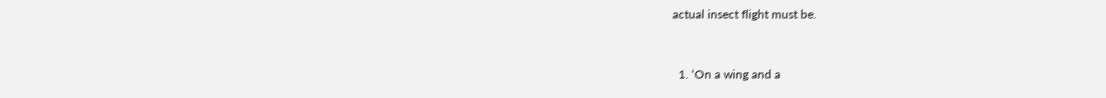actual insect flight must be.


  1. ‘On a wing and a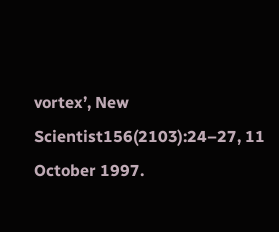vortex’, New Scientist156(2103):24–27, 11 October 1997.